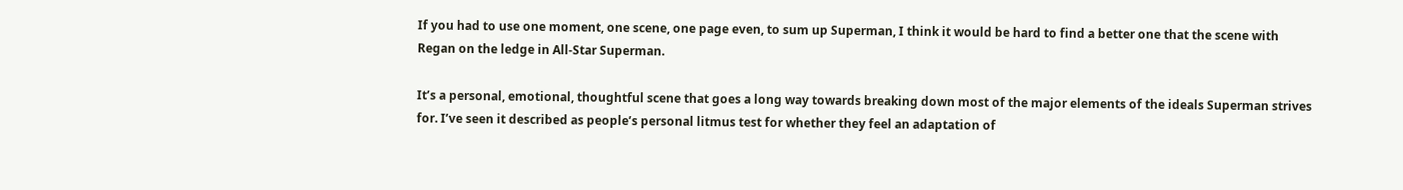If you had to use one moment, one scene, one page even, to sum up Superman, I think it would be hard to find a better one that the scene with Regan on the ledge in All-Star Superman.

It’s a personal, emotional, thoughtful scene that goes a long way towards breaking down most of the major elements of the ideals Superman strives for. I’ve seen it described as people’s personal litmus test for whether they feel an adaptation of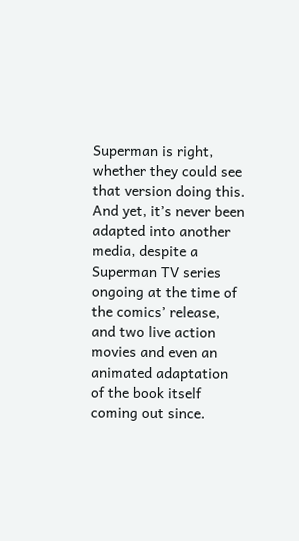Superman is right, whether they could see that version doing this. And yet, it’s never been adapted into another media, despite a Superman TV series ongoing at the time of the comics’ release, and two live action movies and even an animated adaptation of the book itself coming out since.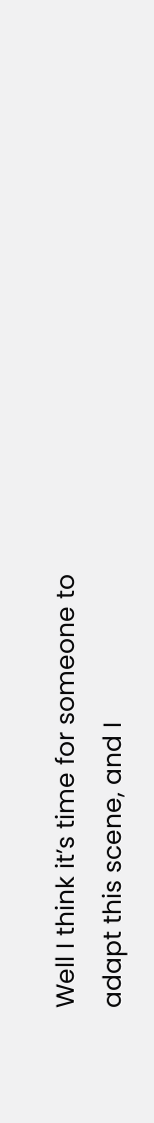Well I think it’s time for someone to adapt this scene, and I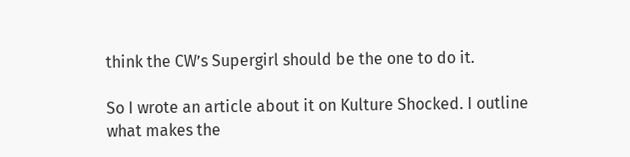think the CW’s Supergirl should be the one to do it.

So I wrote an article about it on Kulture Shocked. I outline what makes the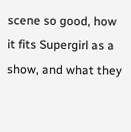scene so good, how it fits Supergirl as a show, and what they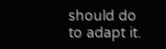should do to adapt it.